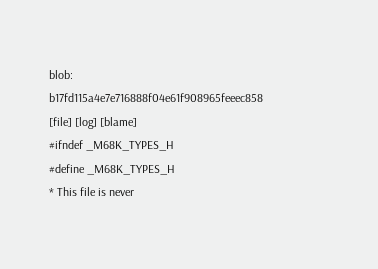blob: b17fd115a4e7e716888f04e61f908965feeec858 [file] [log] [blame]
#ifndef _M68K_TYPES_H
#define _M68K_TYPES_H
* This file is never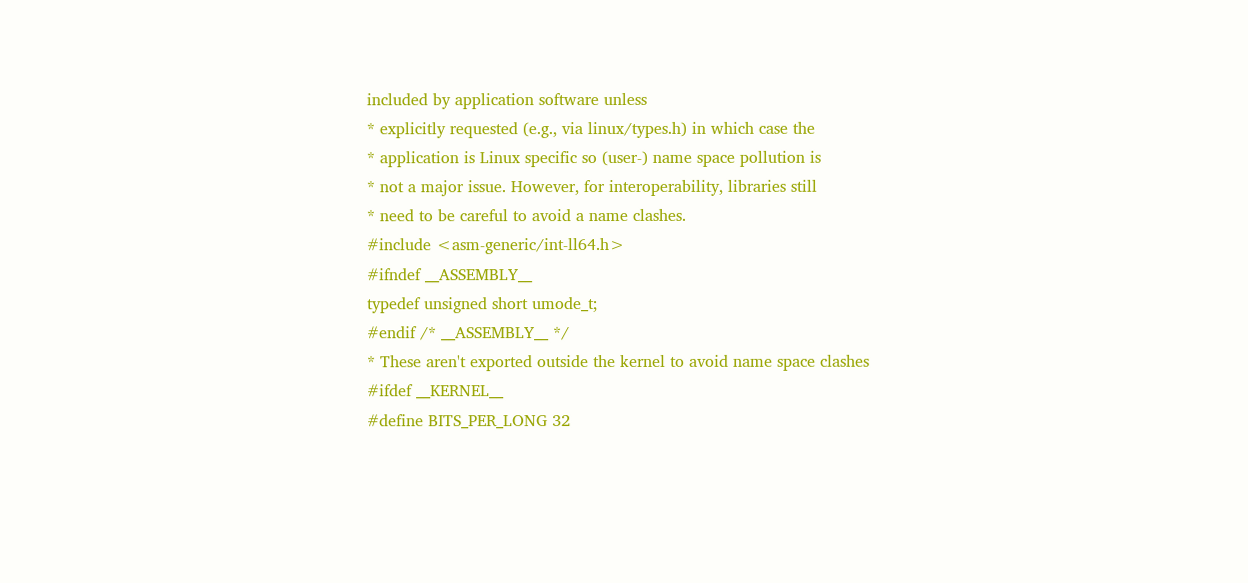included by application software unless
* explicitly requested (e.g., via linux/types.h) in which case the
* application is Linux specific so (user-) name space pollution is
* not a major issue. However, for interoperability, libraries still
* need to be careful to avoid a name clashes.
#include <asm-generic/int-ll64.h>
#ifndef __ASSEMBLY__
typedef unsigned short umode_t;
#endif /* __ASSEMBLY__ */
* These aren't exported outside the kernel to avoid name space clashes
#ifdef __KERNEL__
#define BITS_PER_LONG 32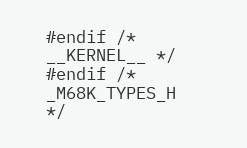#endif /* __KERNEL__ */
#endif /* _M68K_TYPES_H */